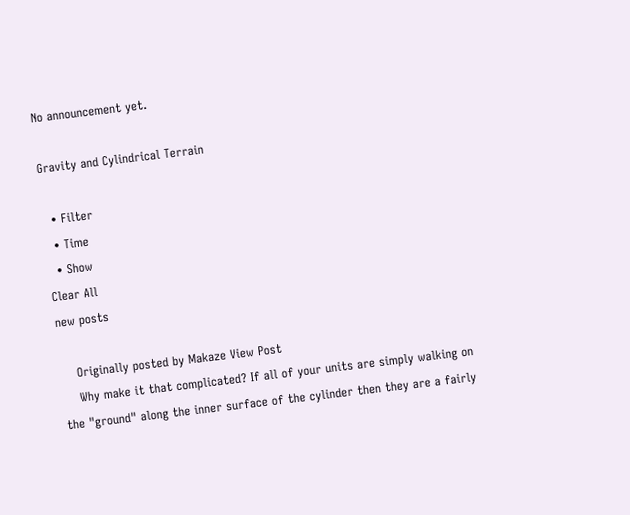No announcement yet.

Gravity and Cylindrical Terrain

  • Filter
  • Time
  • Show
Clear All
new posts

    Originally posted by Makaze View Post
    Why make it that complicated? If all of your units are simply walking on the "ground" along the inner surface of the cylinder then they are a fairly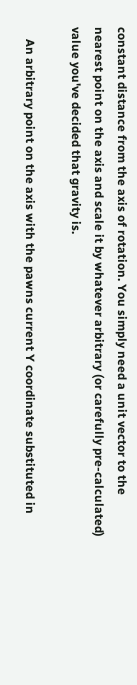constant distance from the axis of rotation. You simply need a unit vector to the nearest point on the axis and scale it by whatever arbitrary (or carefully pre-calculated) value you've decided that gravity is.

    An arbitrary point on the axis with the pawns current Y coordinate substituted in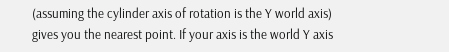(assuming the cylinder axis of rotation is the Y world axis) gives you the nearest point. If your axis is the world Y axis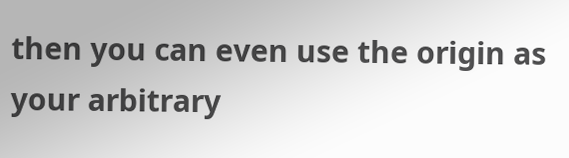then you can even use the origin as your arbitrary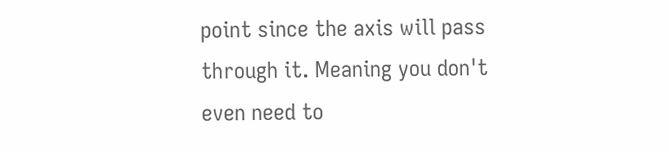point since the axis will pass through it. Meaning you don't even need to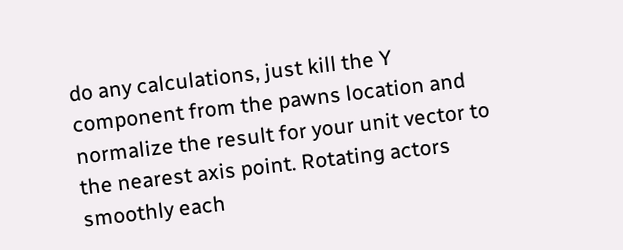do any calculations, just kill the Y component from the pawns location and normalize the result for your unit vector to the nearest axis point. Rotating actors smoothly each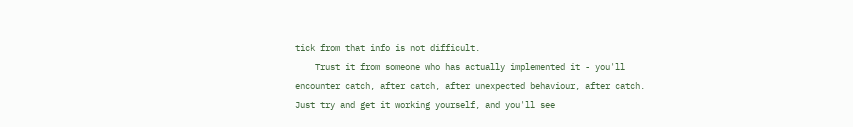tick from that info is not difficult.
    Trust it from someone who has actually implemented it - you'll encounter catch, after catch, after unexpected behaviour, after catch. Just try and get it working yourself, and you'll see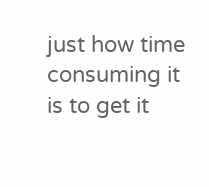just how time consuming it is to get it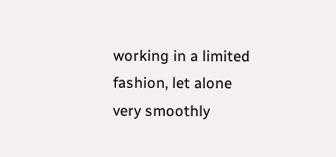working in a limited fashion, let alone very smoothly